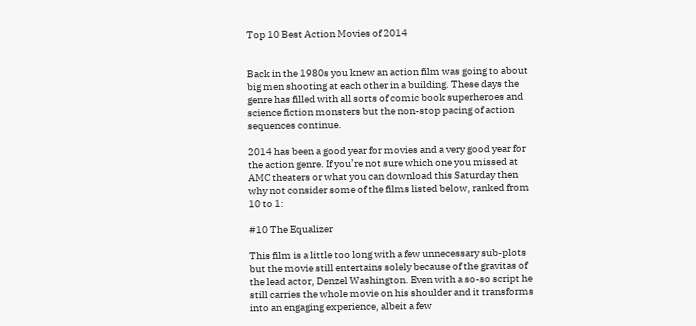Top 10 Best Action Movies of 2014


Back in the 1980s you knew an action film was going to about big men shooting at each other in a building. These days the genre has filled with all sorts of comic book superheroes and science fiction monsters but the non-stop pacing of action sequences continue.

2014 has been a good year for movies and a very good year for the action genre. If you’re not sure which one you missed at AMC theaters or what you can download this Saturday then why not consider some of the films listed below, ranked from 10 to 1:

#10 The Equalizer

This film is a little too long with a few unnecessary sub-plots but the movie still entertains solely because of the gravitas of the lead actor, Denzel Washington. Even with a so-so script he still carries the whole movie on his shoulder and it transforms into an engaging experience, albeit a few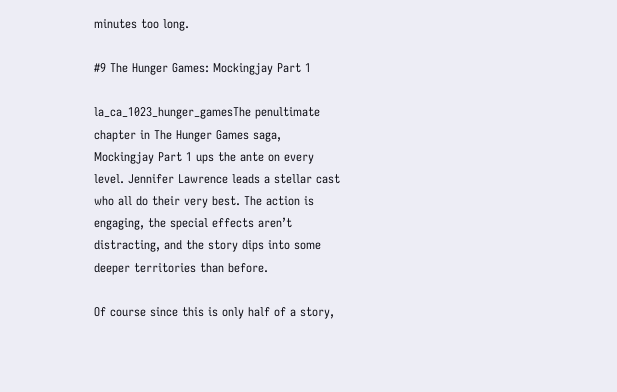minutes too long.

#9 The Hunger Games: Mockingjay Part 1

la_ca_1023_hunger_gamesThe penultimate chapter in The Hunger Games saga, Mockingjay Part 1 ups the ante on every level. Jennifer Lawrence leads a stellar cast who all do their very best. The action is engaging, the special effects aren’t distracting, and the story dips into some deeper territories than before.

Of course since this is only half of a story,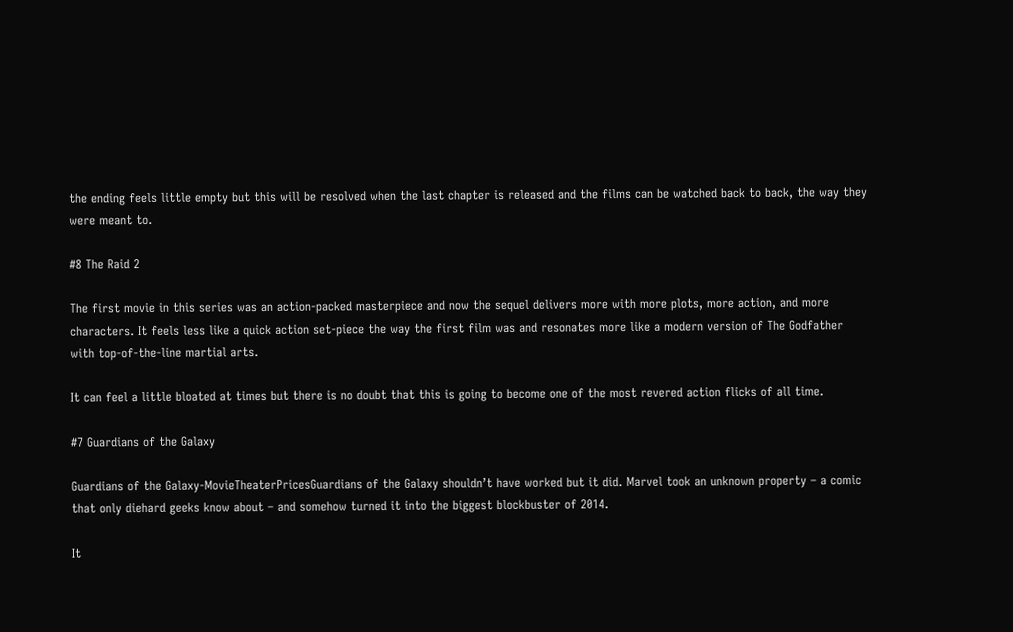the ending feels little empty but this will be resolved when the last chapter is released and the films can be watched back to back, the way they were meant to.

#8 The Raid 2

The first movie in this series was an action-packed masterpiece and now the sequel delivers more with more plots, more action, and more characters. It feels less like a quick action set-piece the way the first film was and resonates more like a modern version of The Godfather with top-of-the-line martial arts.

It can feel a little bloated at times but there is no doubt that this is going to become one of the most revered action flicks of all time.

#7 Guardians of the Galaxy

Guardians of the Galaxy-MovieTheaterPricesGuardians of the Galaxy shouldn’t have worked but it did. Marvel took an unknown property – a comic that only diehard geeks know about – and somehow turned it into the biggest blockbuster of 2014.

It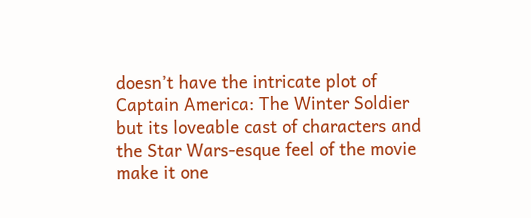doesn’t have the intricate plot of Captain America: The Winter Soldier but its loveable cast of characters and the Star Wars-esque feel of the movie make it one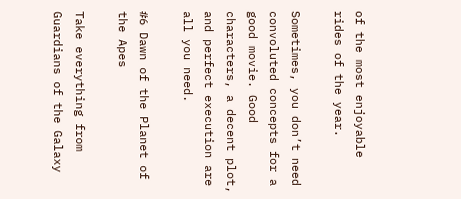of the most enjoyable rides of the year.

Sometimes, you don’t need convoluted concepts for a good movie. Good characters, a decent plot, and perfect execution are all you need.

#6 Dawn of the Planet of the Apes

Take everything from Guardians of the Galaxy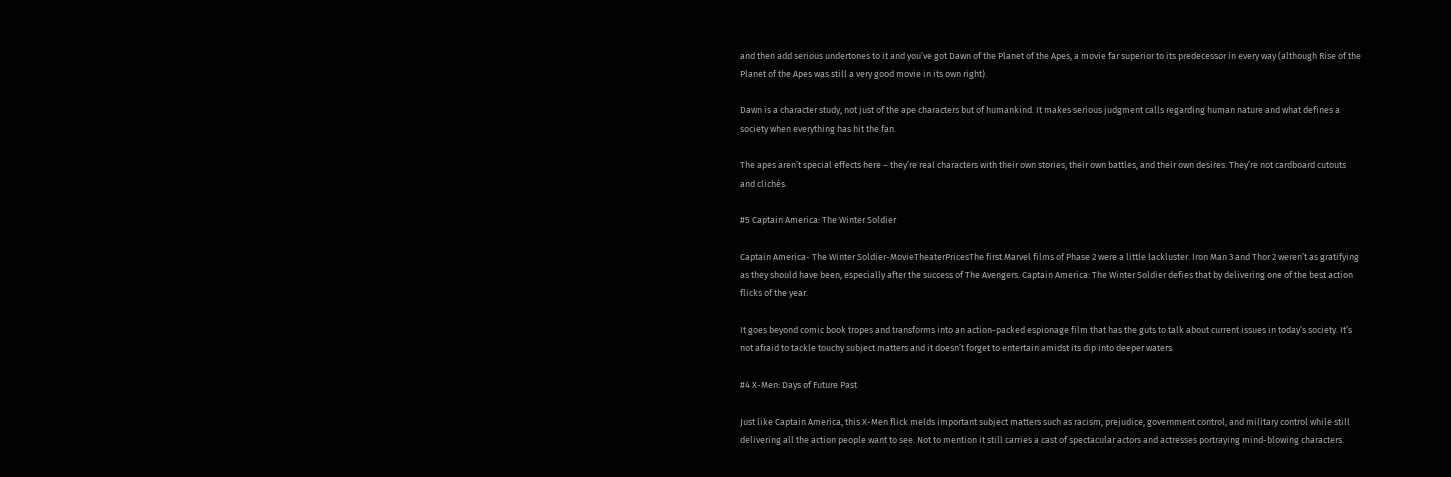and then add serious undertones to it and you’ve got Dawn of the Planet of the Apes, a movie far superior to its predecessor in every way (although Rise of the Planet of the Apes was still a very good movie in its own right).

Dawn is a character study, not just of the ape characters but of humankind. It makes serious judgment calls regarding human nature and what defines a society when everything has hit the fan.

The apes aren’t special effects here – they’re real characters with their own stories, their own battles, and their own desires. They’re not cardboard cutouts and clichés.

#5 Captain America: The Winter Soldier

Captain America- The Winter Soldier-MovieTheaterPricesThe first Marvel films of Phase 2 were a little lackluster. Iron Man 3 and Thor 2 weren’t as gratifying as they should have been, especially after the success of The Avengers. Captain America: The Winter Soldier defies that by delivering one of the best action flicks of the year.

It goes beyond comic book tropes and transforms into an action-packed espionage film that has the guts to talk about current issues in today’s society. It’s not afraid to tackle touchy subject matters and it doesn’t forget to entertain amidst its dip into deeper waters.

#4 X-Men: Days of Future Past

Just like Captain America, this X-Men flick melds important subject matters such as racism, prejudice, government control, and military control while still delivering all the action people want to see. Not to mention it still carries a cast of spectacular actors and actresses portraying mind-blowing characters.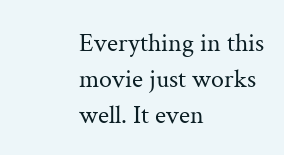Everything in this movie just works well. It even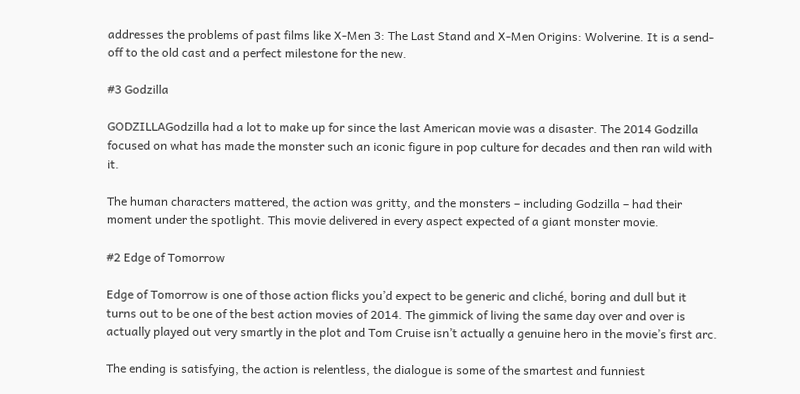addresses the problems of past films like X-Men 3: The Last Stand and X-Men Origins: Wolverine. It is a send-off to the old cast and a perfect milestone for the new.

#3 Godzilla

GODZILLAGodzilla had a lot to make up for since the last American movie was a disaster. The 2014 Godzilla focused on what has made the monster such an iconic figure in pop culture for decades and then ran wild with it.

The human characters mattered, the action was gritty, and the monsters – including Godzilla – had their moment under the spotlight. This movie delivered in every aspect expected of a giant monster movie.

#2 Edge of Tomorrow

Edge of Tomorrow is one of those action flicks you’d expect to be generic and cliché, boring and dull but it turns out to be one of the best action movies of 2014. The gimmick of living the same day over and over is actually played out very smartly in the plot and Tom Cruise isn’t actually a genuine hero in the movie’s first arc.

The ending is satisfying, the action is relentless, the dialogue is some of the smartest and funniest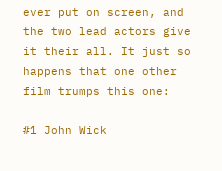ever put on screen, and the two lead actors give it their all. It just so happens that one other film trumps this one:

#1 John Wick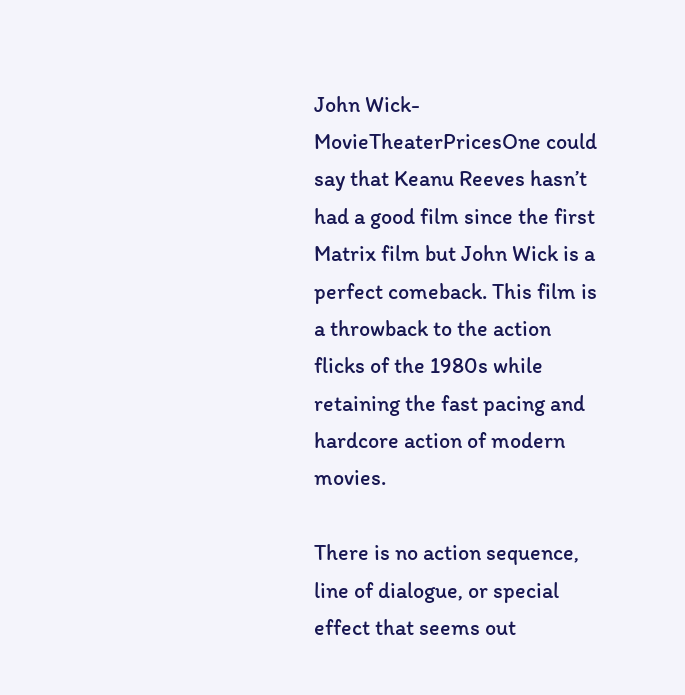John Wick-MovieTheaterPricesOne could say that Keanu Reeves hasn’t had a good film since the first Matrix film but John Wick is a perfect comeback. This film is a throwback to the action flicks of the 1980s while retaining the fast pacing and hardcore action of modern movies.

There is no action sequence, line of dialogue, or special effect that seems out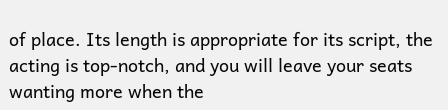of place. Its length is appropriate for its script, the acting is top-notch, and you will leave your seats wanting more when the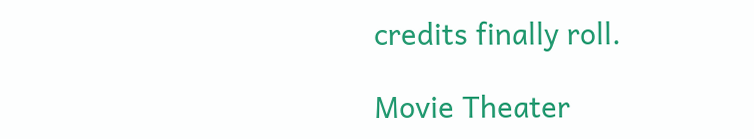credits finally roll.

Movie Theater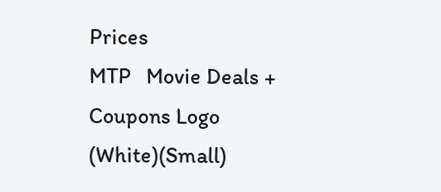Prices
MTP   Movie Deals + Coupons Logo (White)(Small)